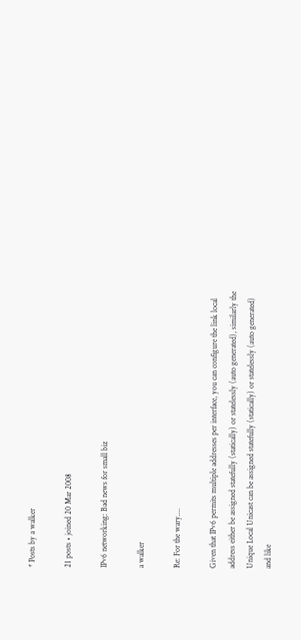* Posts by a walker

21 posts • joined 20 Mar 2008

IPv6 networking: Bad news for small biz

a walker

Re: For the wary....

Given that IPv6 permits multiple addresses per interface, you can configure the link local address either be assigned statefully (statically) or statelessly (auto generated), similarly the Unique Local Unicast can be assigned statefully (statically) or statelessly (auto generated) and like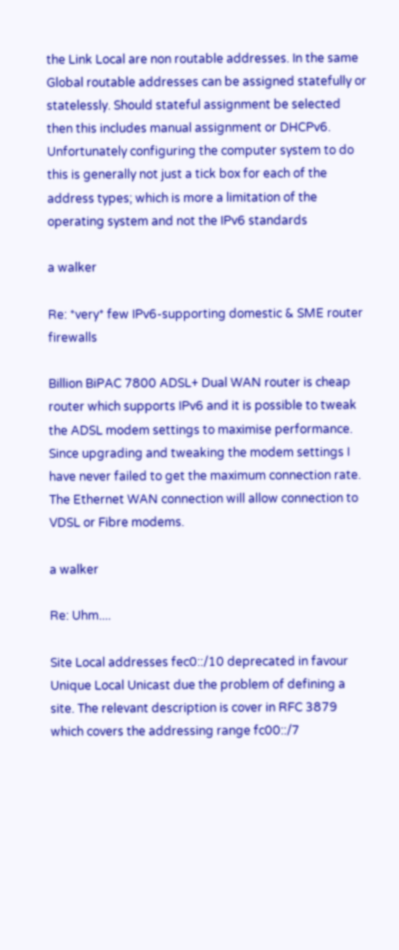the Link Local are non routable addresses. In the same Global routable addresses can be assigned statefully or statelessly. Should stateful assignment be selected then this includes manual assignment or DHCPv6. Unfortunately configuring the computer system to do this is generally not just a tick box for each of the address types; which is more a limitation of the operating system and not the IPv6 standards

a walker

Re: *very* few IPv6-supporting domestic & SME router firewalls

Billion BiPAC 7800 ADSL+ Dual WAN router is cheap router which supports IPv6 and it is possible to tweak the ADSL modem settings to maximise performance. Since upgrading and tweaking the modem settings I have never failed to get the maximum connection rate. The Ethernet WAN connection will allow connection to VDSL or Fibre modems.

a walker

Re: Uhm....

Site Local addresses fec0::/10 deprecated in favour Unique Local Unicast due the problem of defining a site. The relevant description is cover in RFC 3879 which covers the addressing range fc00::/7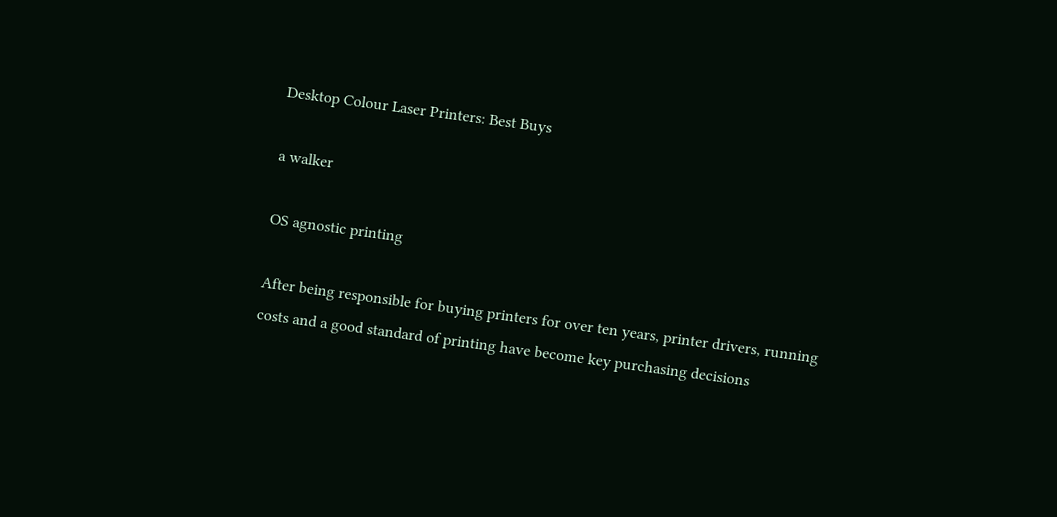Desktop Colour Laser Printers: Best Buys

a walker

OS agnostic printing

After being responsible for buying printers for over ten years, printer drivers, running costs and a good standard of printing have become key purchasing decisions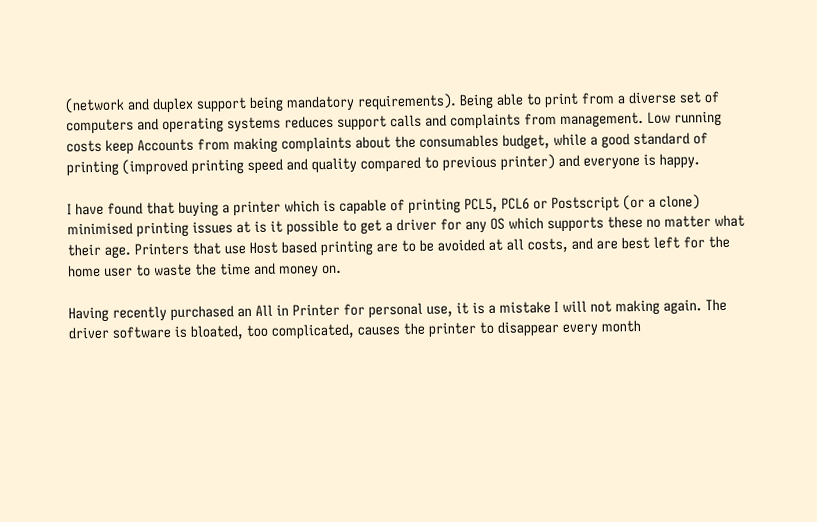(network and duplex support being mandatory requirements). Being able to print from a diverse set of computers and operating systems reduces support calls and complaints from management. Low running costs keep Accounts from making complaints about the consumables budget, while a good standard of printing (improved printing speed and quality compared to previous printer) and everyone is happy.

I have found that buying a printer which is capable of printing PCL5, PCL6 or Postscript (or a clone) minimised printing issues at is it possible to get a driver for any OS which supports these no matter what their age. Printers that use Host based printing are to be avoided at all costs, and are best left for the home user to waste the time and money on.

Having recently purchased an All in Printer for personal use, it is a mistake I will not making again. The driver software is bloated, too complicated, causes the printer to disappear every month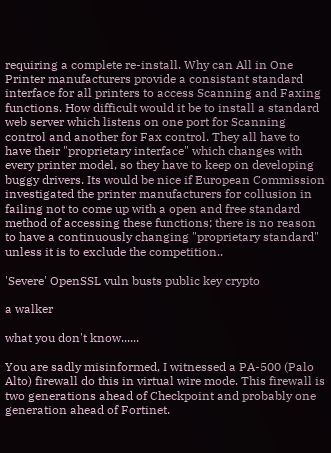requiring a complete re-install. Why can All in One Printer manufacturers provide a consistant standard interface for all printers to access Scanning and Faxing functions. How difficult would it be to install a standard web server which listens on one port for Scanning control and another for Fax control. They all have to have their "proprietary interface" which changes with every printer model, so they have to keep on developing buggy drivers. Its would be nice if European Commission investigated the printer manufacturers for collusion in failing not to come up with a open and free standard method of accessing these functions; there is no reason to have a continuously changing "proprietary standard" unless it is to exclude the competition..

'Severe' OpenSSL vuln busts public key crypto

a walker

what you don't know......

You are sadly misinformed, I witnessed a PA-500 (Palo Alto) firewall do this in virtual wire mode. This firewall is two generations ahead of Checkpoint and probably one generation ahead of Fortinet.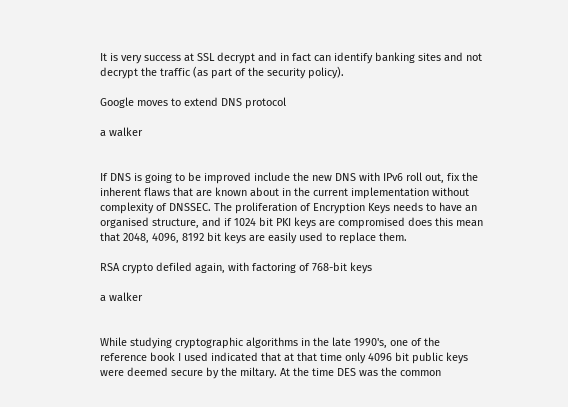It is very success at SSL decrypt and in fact can identify banking sites and not decrypt the traffic (as part of the security policy).

Google moves to extend DNS protocol

a walker


If DNS is going to be improved include the new DNS with IPv6 roll out, fix the inherent flaws that are known about in the current implementation without complexity of DNSSEC. The proliferation of Encryption Keys needs to have an organised structure, and if 1024 bit PKI keys are compromised does this mean that 2048, 4096, 8192 bit keys are easily used to replace them.

RSA crypto defiled again, with factoring of 768-bit keys

a walker


While studying cryptographic algorithms in the late 1990's, one of the reference book I used indicated that at that time only 4096 bit public keys were deemed secure by the miltary. At the time DES was the common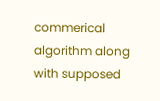commerical algorithm along with supposed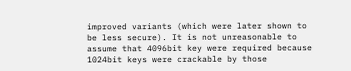improved variants (which were later shown to be less secure). It is not unreasonable to assume that 4096bit key were required because 1024bit keys were crackable by those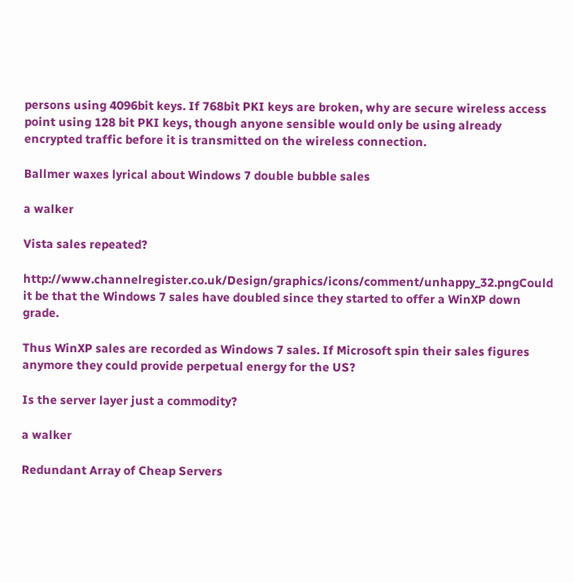persons using 4096bit keys. If 768bit PKI keys are broken, why are secure wireless access point using 128 bit PKI keys, though anyone sensible would only be using already encrypted traffic before it is transmitted on the wireless connection.

Ballmer waxes lyrical about Windows 7 double bubble sales

a walker

Vista sales repeated?

http://www.channelregister.co.uk/Design/graphics/icons/comment/unhappy_32.pngCould it be that the Windows 7 sales have doubled since they started to offer a WinXP down grade.

Thus WinXP sales are recorded as Windows 7 sales. If Microsoft spin their sales figures anymore they could provide perpetual energy for the US?

Is the server layer just a commodity?

a walker

Redundant Array of Cheap Servers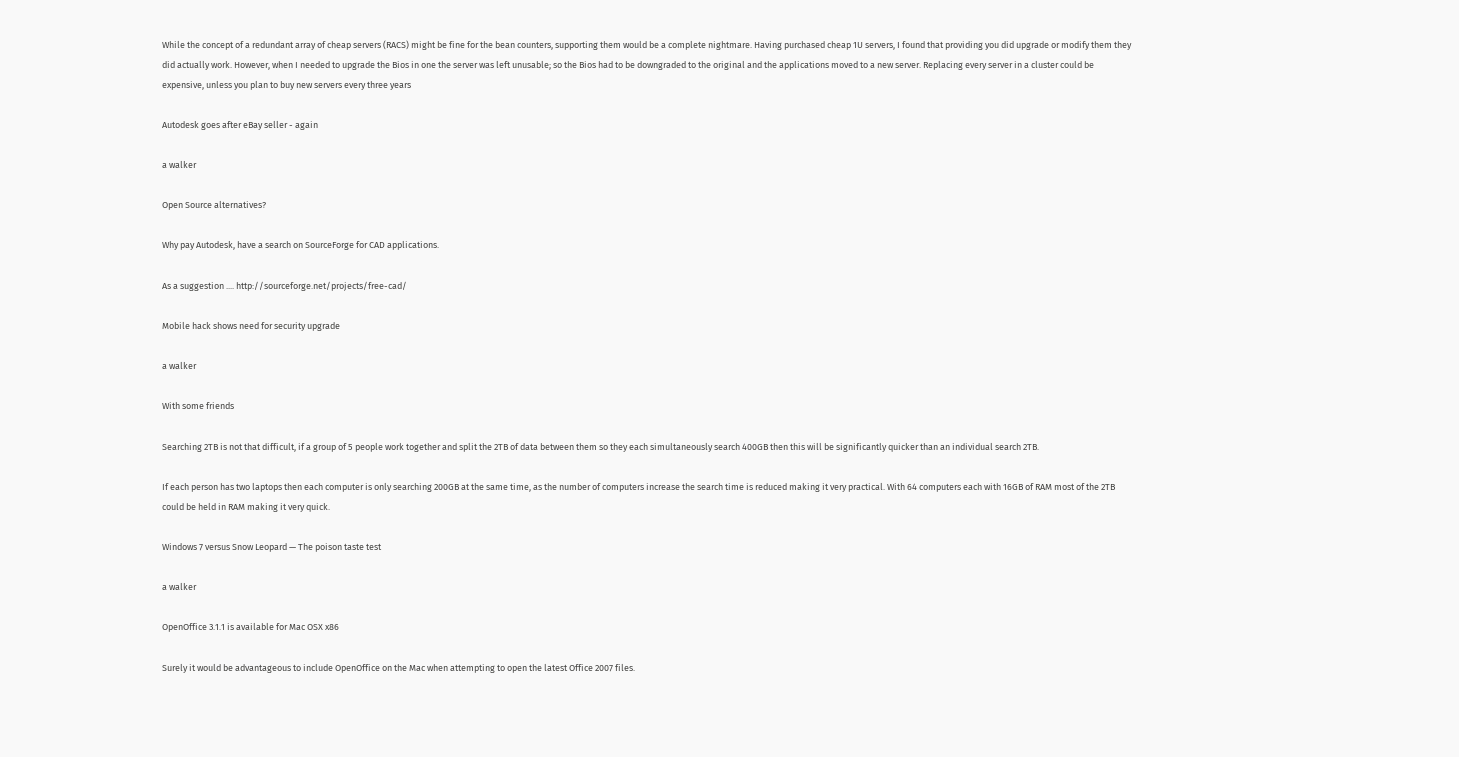While the concept of a redundant array of cheap servers (RACS) might be fine for the bean counters, supporting them would be a complete nightmare. Having purchased cheap 1U servers, I found that providing you did upgrade or modify them they did actually work. However, when I needed to upgrade the Bios in one the server was left unusable; so the Bios had to be downgraded to the original and the applications moved to a new server. Replacing every server in a cluster could be expensive, unless you plan to buy new servers every three years

Autodesk goes after eBay seller - again

a walker

Open Source alternatives?

Why pay Autodesk, have a search on SourceForge for CAD applications.

As a suggestion .... http://sourceforge.net/projects/free-cad/

Mobile hack shows need for security upgrade

a walker

With some friends

Searching 2TB is not that difficult, if a group of 5 people work together and split the 2TB of data between them so they each simultaneously search 400GB then this will be significantly quicker than an individual search 2TB.

If each person has two laptops then each computer is only searching 200GB at the same time, as the number of computers increase the search time is reduced making it very practical. With 64 computers each with 16GB of RAM most of the 2TB could be held in RAM making it very quick.

Windows 7 versus Snow Leopard — The poison taste test

a walker

OpenOffice 3.1.1 is available for Mac OSX x86

Surely it would be advantageous to include OpenOffice on the Mac when attempting to open the latest Office 2007 files.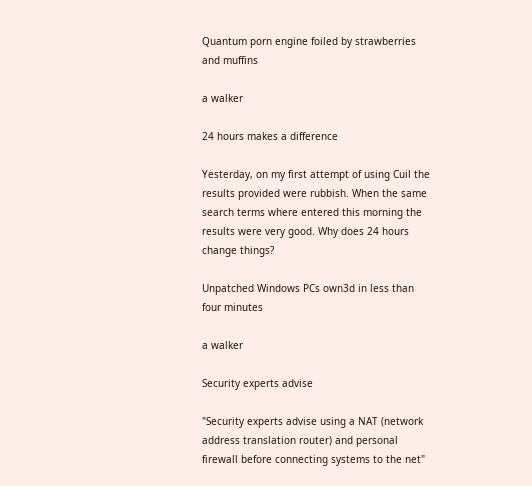Quantum porn engine foiled by strawberries and muffins

a walker

24 hours makes a difference

Yesterday, on my first attempt of using Cuil the results provided were rubbish. When the same search terms where entered this morning the results were very good. Why does 24 hours change things?

Unpatched Windows PCs own3d in less than four minutes

a walker

Security experts advise

"Security experts advise using a NAT (network address translation router) and personal firewall before connecting systems to the net"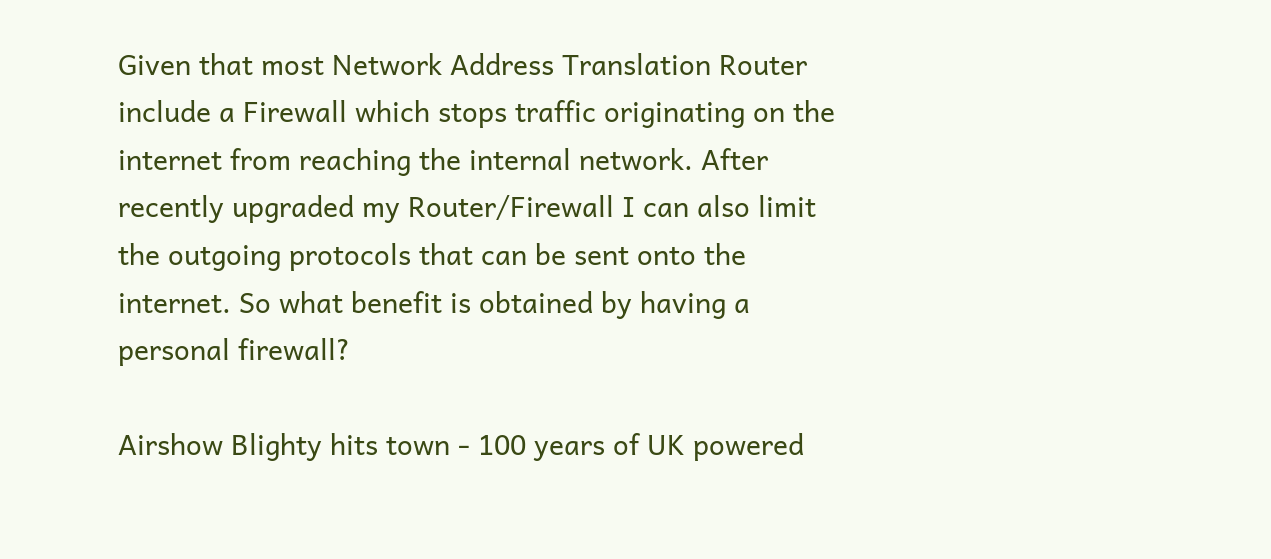Given that most Network Address Translation Router include a Firewall which stops traffic originating on the internet from reaching the internal network. After recently upgraded my Router/Firewall I can also limit the outgoing protocols that can be sent onto the internet. So what benefit is obtained by having a personal firewall?

Airshow Blighty hits town - 100 years of UK powered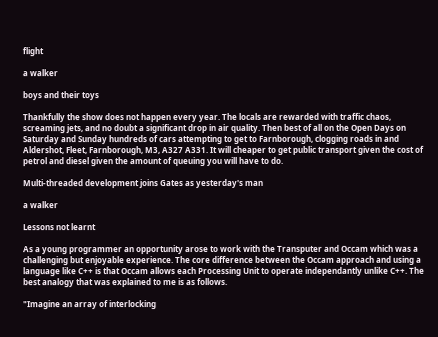flight

a walker

boys and their toys

Thankfully the show does not happen every year. The locals are rewarded with traffic chaos, screaming jets, and no doubt a significant drop in air quality. Then best of all on the Open Days on Saturday and Sunday hundreds of cars attempting to get to Farnborough, clogging roads in and Aldershot, Fleet, Farnborough, M3, A327 A331. It will cheaper to get public transport given the cost of petrol and diesel given the amount of queuing you will have to do.

Multi-threaded development joins Gates as yesterday's man

a walker

Lessons not learnt

As a young programmer an opportunity arose to work with the Transputer and Occam which was a challenging but enjoyable experience. The core difference between the Occam approach and using a language like C++ is that Occam allows each Processing Unit to operate independantly unlike C++. The best analogy that was explained to me is as follows.

"Imagine an array of interlocking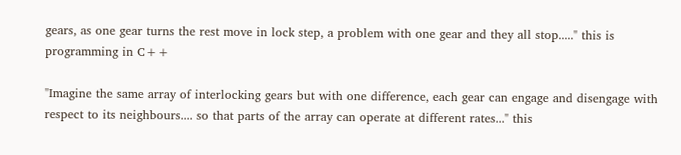gears, as one gear turns the rest move in lock step, a problem with one gear and they all stop....." this is programming in C++

"Imagine the same array of interlocking gears but with one difference, each gear can engage and disengage with respect to its neighbours.... so that parts of the array can operate at different rates..." this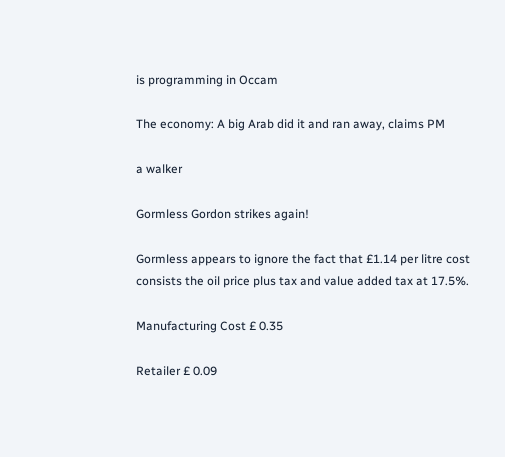is programming in Occam

The economy: A big Arab did it and ran away, claims PM

a walker

Gormless Gordon strikes again!

Gormless appears to ignore the fact that £1.14 per litre cost consists the oil price plus tax and value added tax at 17.5%.

Manufacturing Cost £ 0.35

Retailer £ 0.09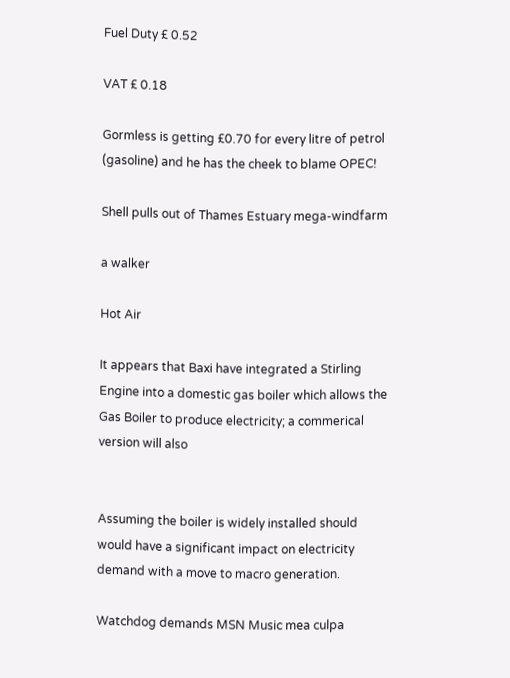Fuel Duty £ 0.52

VAT £ 0.18

Gormless is getting £0.70 for every litre of petrol (gasoline) and he has the cheek to blame OPEC!

Shell pulls out of Thames Estuary mega-windfarm

a walker

Hot Air

It appears that Baxi have integrated a Stirling Engine into a domestic gas boiler which allows the Gas Boiler to produce electricity; a commerical version will also


Assuming the boiler is widely installed should would have a significant impact on electricity demand with a move to macro generation.

Watchdog demands MSN Music mea culpa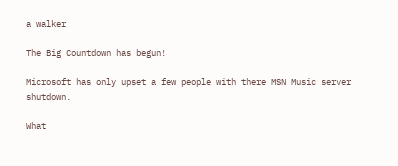a walker

The Big Countdown has begun!

Microsoft has only upset a few people with there MSN Music server shutdown.

What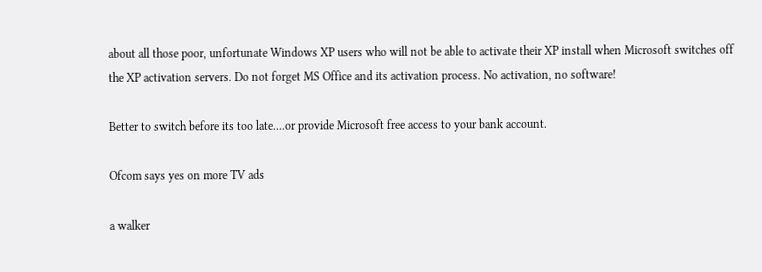about all those poor, unfortunate Windows XP users who will not be able to activate their XP install when Microsoft switches off the XP activation servers. Do not forget MS Office and its activation process. No activation, no software!

Better to switch before its too late....or provide Microsoft free access to your bank account.

Ofcom says yes on more TV ads

a walker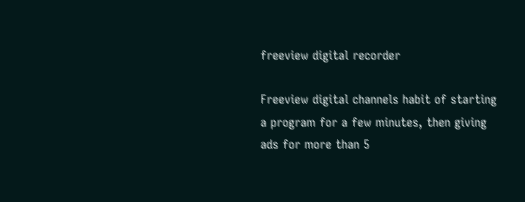freeview digital recorder

Freeview digital channels habit of starting a program for a few minutes, then giving ads for more than 5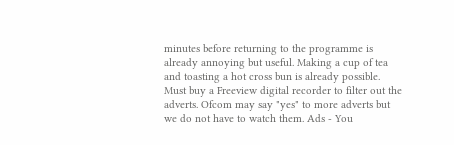minutes before returning to the programme is already annoying but useful. Making a cup of tea and toasting a hot cross bun is already possible. Must buy a Freeview digital recorder to filter out the adverts. Ofcom may say "yes" to more adverts but we do not have to watch them. Ads - You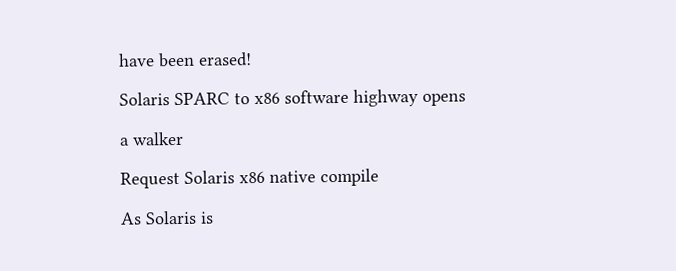have been erased!

Solaris SPARC to x86 software highway opens

a walker

Request Solaris x86 native compile

As Solaris is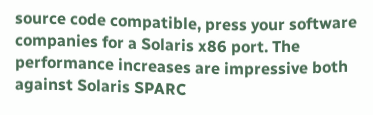source code compatible, press your software companies for a Solaris x86 port. The performance increases are impressive both against Solaris SPARC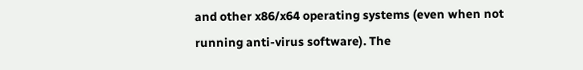and other x86/x64 operating systems (even when not running anti-virus software). The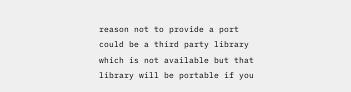reason not to provide a port could be a third party library which is not available but that library will be portable if you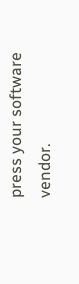press your software vendor.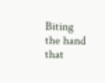Biting the hand that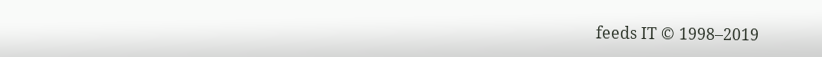feeds IT © 1998–2019